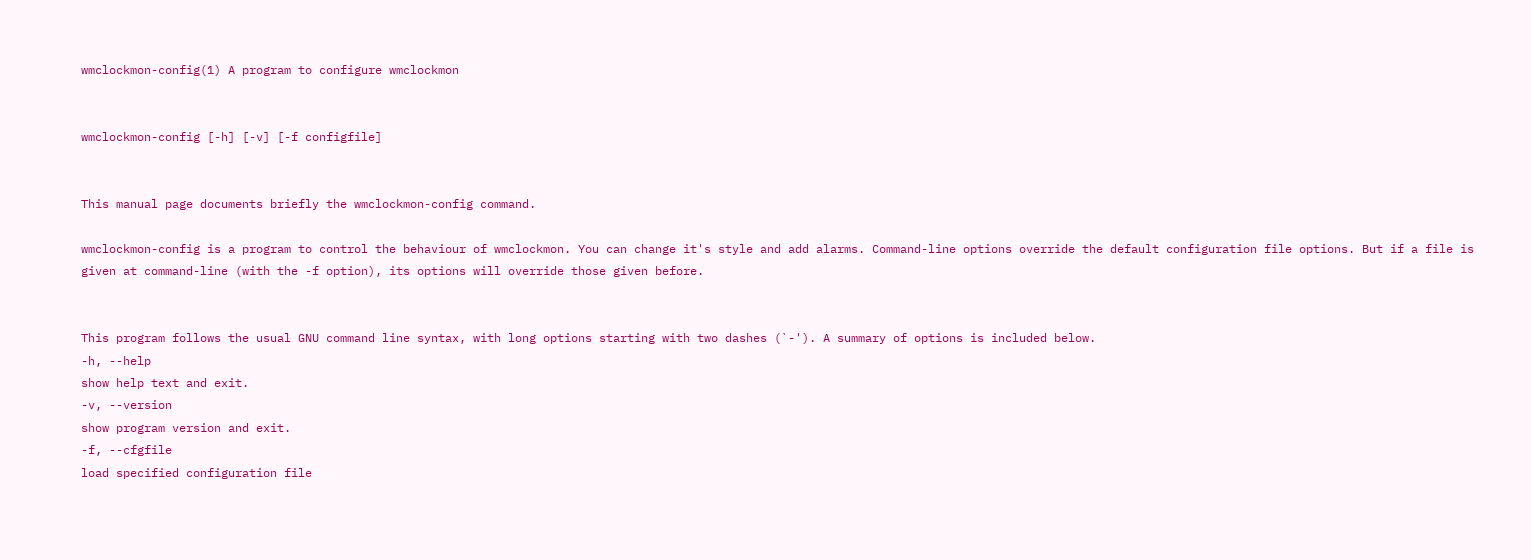wmclockmon-config(1) A program to configure wmclockmon


wmclockmon-config [-h] [-v] [-f configfile]


This manual page documents briefly the wmclockmon-config command.

wmclockmon-config is a program to control the behaviour of wmclockmon. You can change it's style and add alarms. Command-line options override the default configuration file options. But if a file is given at command-line (with the -f option), its options will override those given before.


This program follows the usual GNU command line syntax, with long options starting with two dashes (`-'). A summary of options is included below.
-h, --help
show help text and exit.
-v, --version
show program version and exit.
-f, --cfgfile
load specified configuration file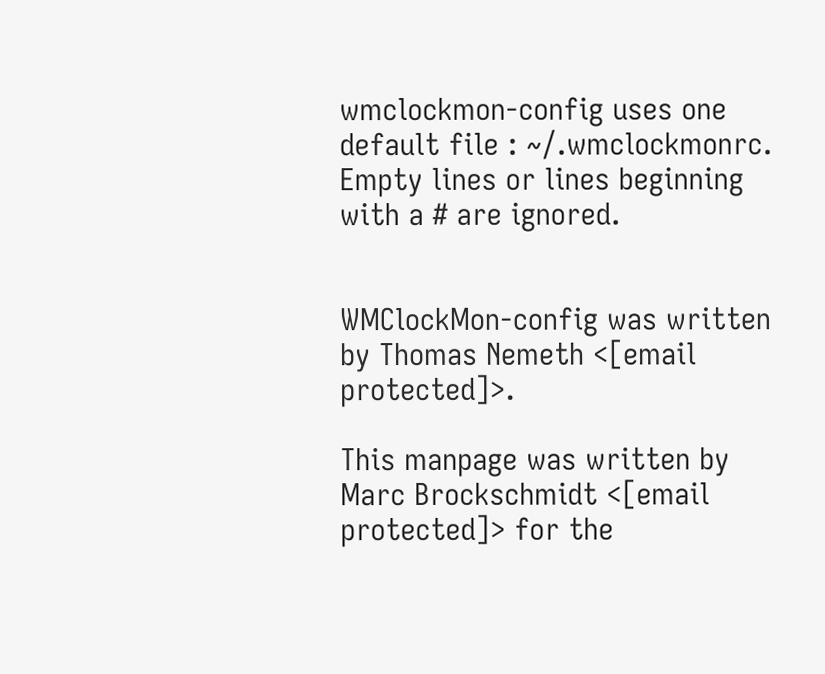wmclockmon-config uses one default file : ~/.wmclockmonrc. Empty lines or lines beginning with a # are ignored.


WMClockMon-config was written by Thomas Nemeth <[email protected]>.

This manpage was written by Marc Brockschmidt <[email protected]> for the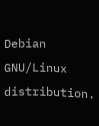Debian GNU/Linux distribution.